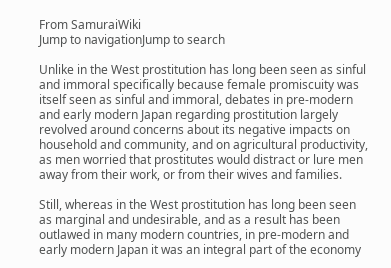From SamuraiWiki
Jump to navigationJump to search

Unlike in the West prostitution has long been seen as sinful and immoral specifically because female promiscuity was itself seen as sinful and immoral, debates in pre-modern and early modern Japan regarding prostitution largely revolved around concerns about its negative impacts on household and community, and on agricultural productivity, as men worried that prostitutes would distract or lure men away from their work, or from their wives and families.

Still, whereas in the West prostitution has long been seen as marginal and undesirable, and as a result has been outlawed in many modern countries, in pre-modern and early modern Japan it was an integral part of the economy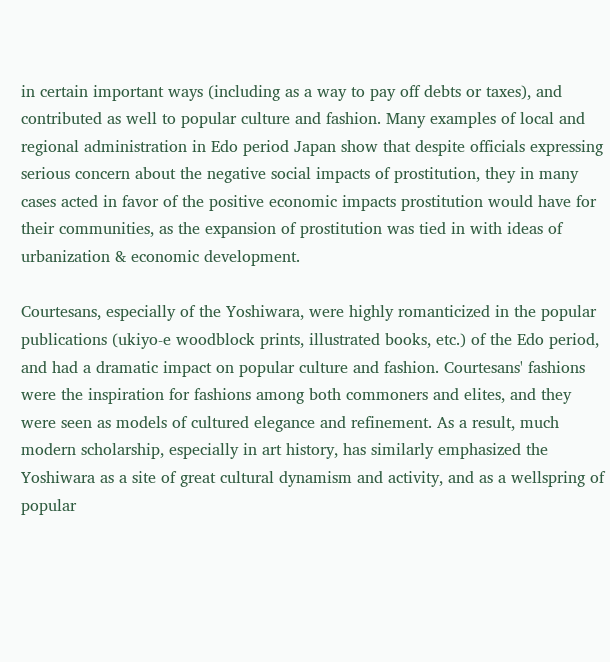in certain important ways (including as a way to pay off debts or taxes), and contributed as well to popular culture and fashion. Many examples of local and regional administration in Edo period Japan show that despite officials expressing serious concern about the negative social impacts of prostitution, they in many cases acted in favor of the positive economic impacts prostitution would have for their communities, as the expansion of prostitution was tied in with ideas of urbanization & economic development.

Courtesans, especially of the Yoshiwara, were highly romanticized in the popular publications (ukiyo-e woodblock prints, illustrated books, etc.) of the Edo period, and had a dramatic impact on popular culture and fashion. Courtesans' fashions were the inspiration for fashions among both commoners and elites, and they were seen as models of cultured elegance and refinement. As a result, much modern scholarship, especially in art history, has similarly emphasized the Yoshiwara as a site of great cultural dynamism and activity, and as a wellspring of popular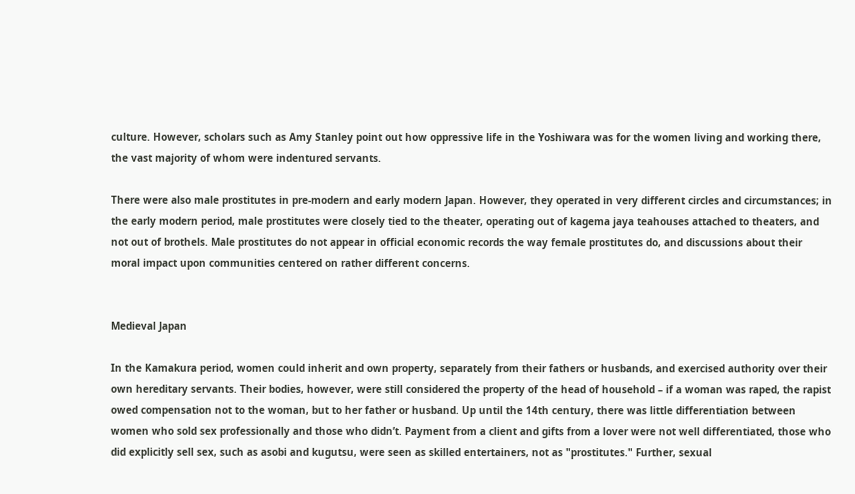culture. However, scholars such as Amy Stanley point out how oppressive life in the Yoshiwara was for the women living and working there, the vast majority of whom were indentured servants.

There were also male prostitutes in pre-modern and early modern Japan. However, they operated in very different circles and circumstances; in the early modern period, male prostitutes were closely tied to the theater, operating out of kagema jaya teahouses attached to theaters, and not out of brothels. Male prostitutes do not appear in official economic records the way female prostitutes do, and discussions about their moral impact upon communities centered on rather different concerns.


Medieval Japan

In the Kamakura period, women could inherit and own property, separately from their fathers or husbands, and exercised authority over their own hereditary servants. Their bodies, however, were still considered the property of the head of household – if a woman was raped, the rapist owed compensation not to the woman, but to her father or husband. Up until the 14th century, there was little differentiation between women who sold sex professionally and those who didn’t. Payment from a client and gifts from a lover were not well differentiated, those who did explicitly sell sex, such as asobi and kugutsu, were seen as skilled entertainers, not as "prostitutes." Further, sexual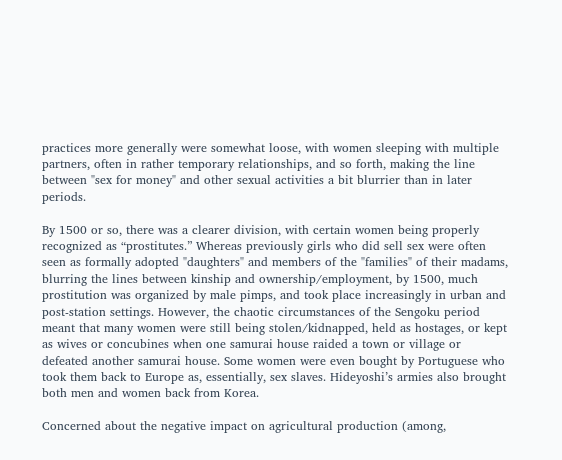practices more generally were somewhat loose, with women sleeping with multiple partners, often in rather temporary relationships, and so forth, making the line between "sex for money" and other sexual activities a bit blurrier than in later periods.

By 1500 or so, there was a clearer division, with certain women being properly recognized as “prostitutes.” Whereas previously girls who did sell sex were often seen as formally adopted "daughters" and members of the "families" of their madams, blurring the lines between kinship and ownership/employment, by 1500, much prostitution was organized by male pimps, and took place increasingly in urban and post-station settings. However, the chaotic circumstances of the Sengoku period meant that many women were still being stolen/kidnapped, held as hostages, or kept as wives or concubines when one samurai house raided a town or village or defeated another samurai house. Some women were even bought by Portuguese who took them back to Europe as, essentially, sex slaves. Hideyoshi’s armies also brought both men and women back from Korea.

Concerned about the negative impact on agricultural production (among,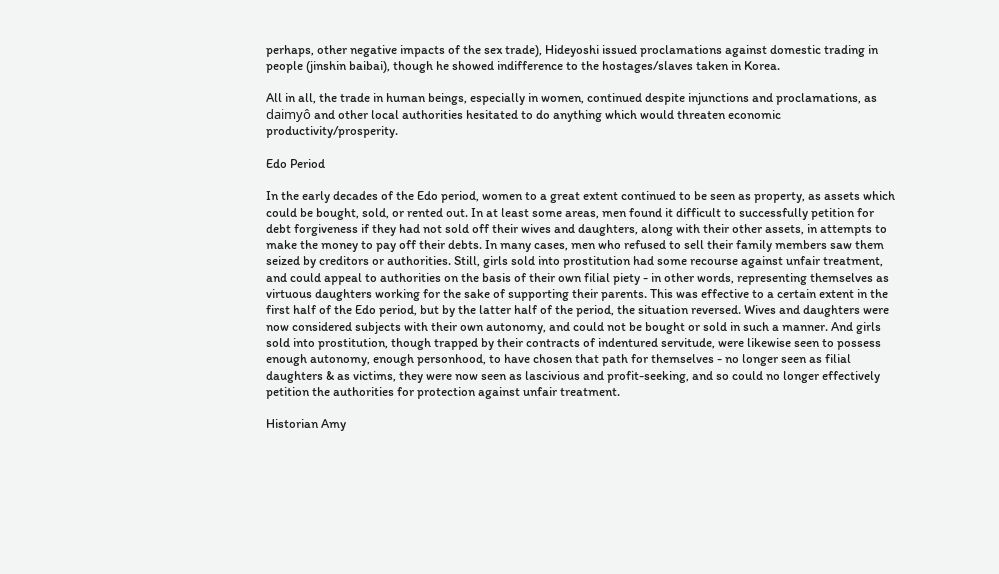perhaps, other negative impacts of the sex trade), Hideyoshi issued proclamations against domestic trading in people (jinshin baibai), though he showed indifference to the hostages/slaves taken in Korea.

All in all, the trade in human beings, especially in women, continued despite injunctions and proclamations, as daimyô and other local authorities hesitated to do anything which would threaten economic productivity/prosperity.

Edo Period

In the early decades of the Edo period, women to a great extent continued to be seen as property, as assets which could be bought, sold, or rented out. In at least some areas, men found it difficult to successfully petition for debt forgiveness if they had not sold off their wives and daughters, along with their other assets, in attempts to make the money to pay off their debts. In many cases, men who refused to sell their family members saw them seized by creditors or authorities. Still, girls sold into prostitution had some recourse against unfair treatment, and could appeal to authorities on the basis of their own filial piety - in other words, representing themselves as virtuous daughters working for the sake of supporting their parents. This was effective to a certain extent in the first half of the Edo period, but by the latter half of the period, the situation reversed. Wives and daughters were now considered subjects with their own autonomy, and could not be bought or sold in such a manner. And girls sold into prostitution, though trapped by their contracts of indentured servitude, were likewise seen to possess enough autonomy, enough personhood, to have chosen that path for themselves - no longer seen as filial daughters & as victims, they were now seen as lascivious and profit-seeking, and so could no longer effectively petition the authorities for protection against unfair treatment.

Historian Amy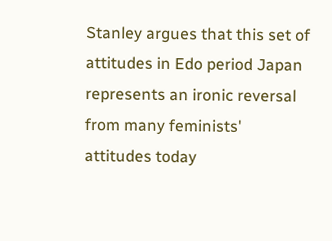Stanley argues that this set of attitudes in Edo period Japan represents an ironic reversal from many feminists' attitudes today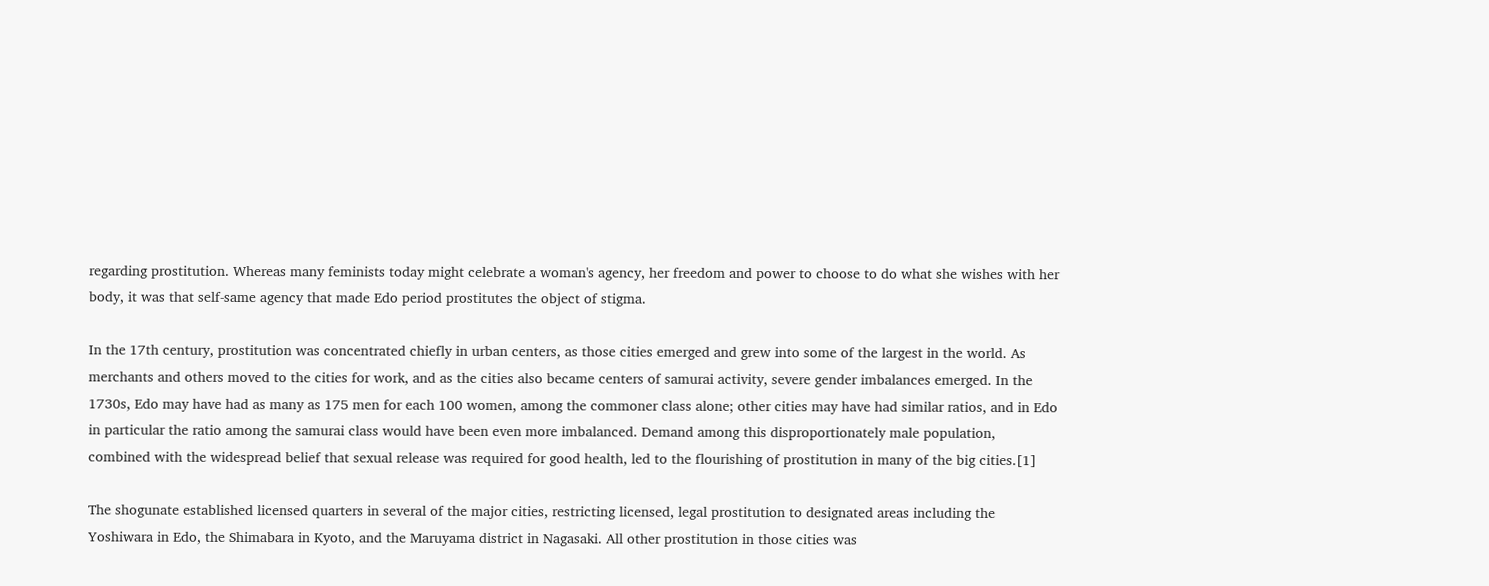regarding prostitution. Whereas many feminists today might celebrate a woman's agency, her freedom and power to choose to do what she wishes with her body, it was that self-same agency that made Edo period prostitutes the object of stigma.

In the 17th century, prostitution was concentrated chiefly in urban centers, as those cities emerged and grew into some of the largest in the world. As merchants and others moved to the cities for work, and as the cities also became centers of samurai activity, severe gender imbalances emerged. In the 1730s, Edo may have had as many as 175 men for each 100 women, among the commoner class alone; other cities may have had similar ratios, and in Edo in particular the ratio among the samurai class would have been even more imbalanced. Demand among this disproportionately male population, combined with the widespread belief that sexual release was required for good health, led to the flourishing of prostitution in many of the big cities.[1]

The shogunate established licensed quarters in several of the major cities, restricting licensed, legal prostitution to designated areas including the Yoshiwara in Edo, the Shimabara in Kyoto, and the Maruyama district in Nagasaki. All other prostitution in those cities was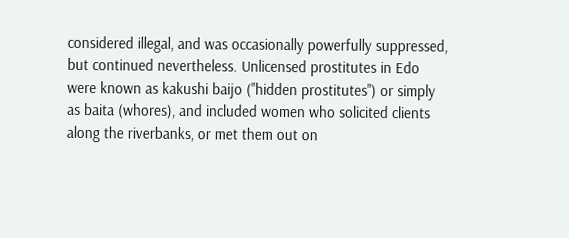considered illegal, and was occasionally powerfully suppressed, but continued nevertheless. Unlicensed prostitutes in Edo were known as kakushi baijo ("hidden prostitutes") or simply as baita (whores), and included women who solicited clients along the riverbanks, or met them out on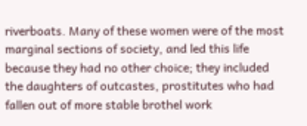riverboats. Many of these women were of the most marginal sections of society, and led this life because they had no other choice; they included the daughters of outcastes, prostitutes who had fallen out of more stable brothel work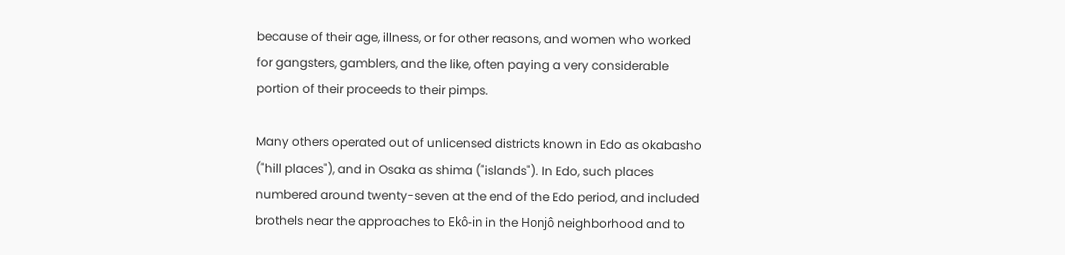because of their age, illness, or for other reasons, and women who worked for gangsters, gamblers, and the like, often paying a very considerable portion of their proceeds to their pimps.

Many others operated out of unlicensed districts known in Edo as okabasho ("hill places"), and in Osaka as shima ("islands"). In Edo, such places numbered around twenty-seven at the end of the Edo period, and included brothels near the approaches to Ekô-in in the Honjô neighborhood and to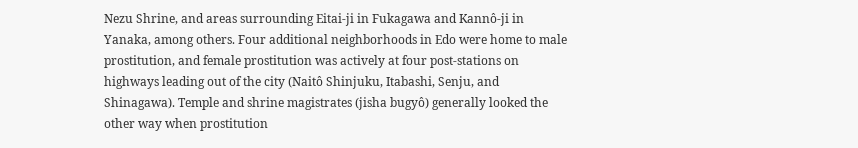Nezu Shrine, and areas surrounding Eitai-ji in Fukagawa and Kannô-ji in Yanaka, among others. Four additional neighborhoods in Edo were home to male prostitution, and female prostitution was actively at four post-stations on highways leading out of the city (Naitô Shinjuku, Itabashi, Senju, and Shinagawa). Temple and shrine magistrates (jisha bugyô) generally looked the other way when prostitution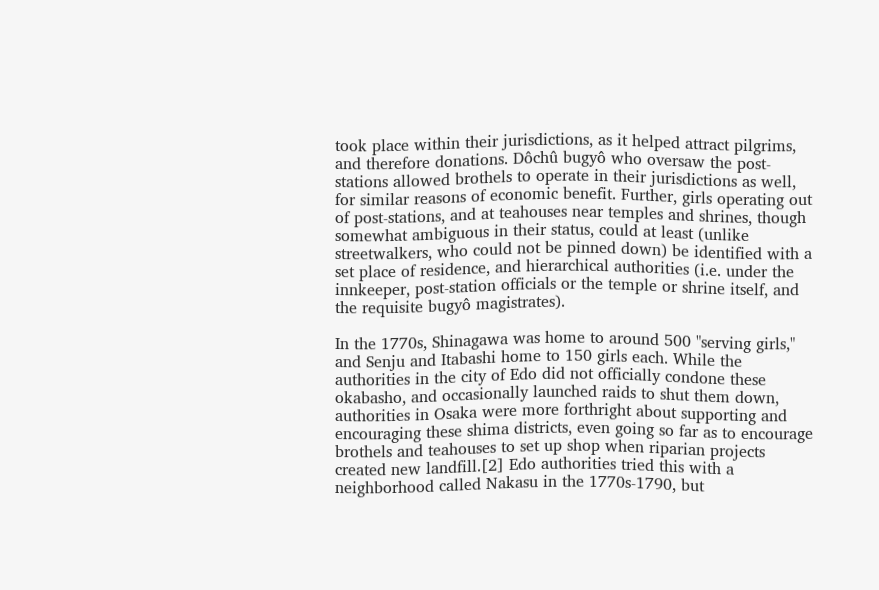took place within their jurisdictions, as it helped attract pilgrims, and therefore donations. Dôchû bugyô who oversaw the post-stations allowed brothels to operate in their jurisdictions as well, for similar reasons of economic benefit. Further, girls operating out of post-stations, and at teahouses near temples and shrines, though somewhat ambiguous in their status, could at least (unlike streetwalkers, who could not be pinned down) be identified with a set place of residence, and hierarchical authorities (i.e. under the innkeeper, post-station officials or the temple or shrine itself, and the requisite bugyô magistrates).

In the 1770s, Shinagawa was home to around 500 "serving girls," and Senju and Itabashi home to 150 girls each. While the authorities in the city of Edo did not officially condone these okabasho, and occasionally launched raids to shut them down, authorities in Osaka were more forthright about supporting and encouraging these shima districts, even going so far as to encourage brothels and teahouses to set up shop when riparian projects created new landfill.[2] Edo authorities tried this with a neighborhood called Nakasu in the 1770s-1790, but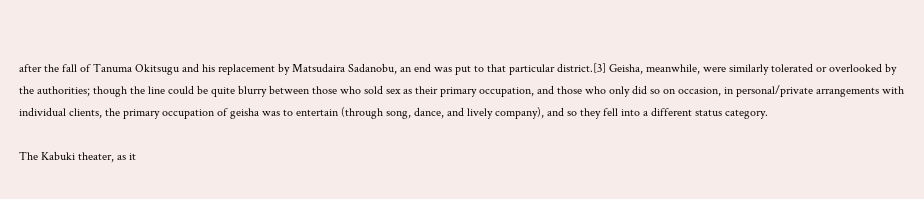after the fall of Tanuma Okitsugu and his replacement by Matsudaira Sadanobu, an end was put to that particular district.[3] Geisha, meanwhile, were similarly tolerated or overlooked by the authorities; though the line could be quite blurry between those who sold sex as their primary occupation, and those who only did so on occasion, in personal/private arrangements with individual clients, the primary occupation of geisha was to entertain (through song, dance, and lively company), and so they fell into a different status category.

The Kabuki theater, as it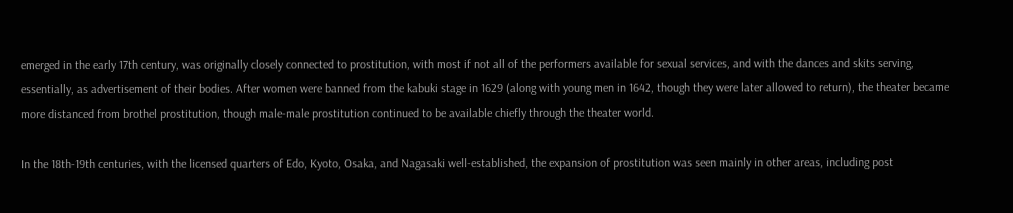emerged in the early 17th century, was originally closely connected to prostitution, with most if not all of the performers available for sexual services, and with the dances and skits serving, essentially, as advertisement of their bodies. After women were banned from the kabuki stage in 1629 (along with young men in 1642, though they were later allowed to return), the theater became more distanced from brothel prostitution, though male-male prostitution continued to be available chiefly through the theater world.

In the 18th-19th centuries, with the licensed quarters of Edo, Kyoto, Osaka, and Nagasaki well-established, the expansion of prostitution was seen mainly in other areas, including post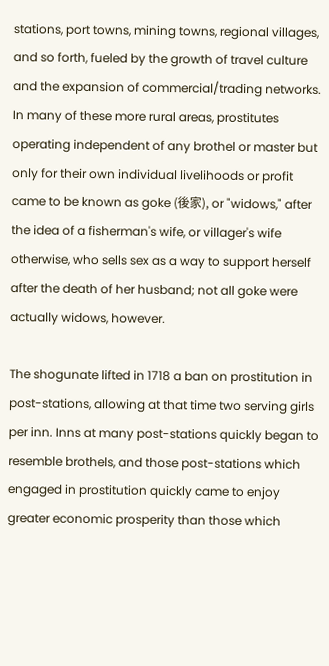stations, port towns, mining towns, regional villages, and so forth, fueled by the growth of travel culture and the expansion of commercial/trading networks. In many of these more rural areas, prostitutes operating independent of any brothel or master but only for their own individual livelihoods or profit came to be known as goke (後家), or "widows," after the idea of a fisherman's wife, or villager's wife otherwise, who sells sex as a way to support herself after the death of her husband; not all goke were actually widows, however.

The shogunate lifted in 1718 a ban on prostitution in post-stations, allowing at that time two serving girls per inn. Inns at many post-stations quickly began to resemble brothels, and those post-stations which engaged in prostitution quickly came to enjoy greater economic prosperity than those which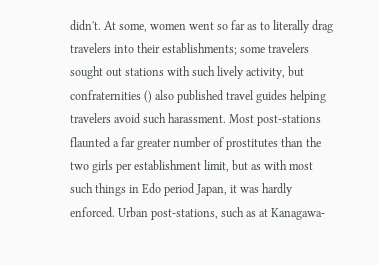didn't. At some, women went so far as to literally drag travelers into their establishments; some travelers sought out stations with such lively activity, but confraternities () also published travel guides helping travelers avoid such harassment. Most post-stations flaunted a far greater number of prostitutes than the two girls per establishment limit, but as with most such things in Edo period Japan, it was hardly enforced. Urban post-stations, such as at Kanagawa-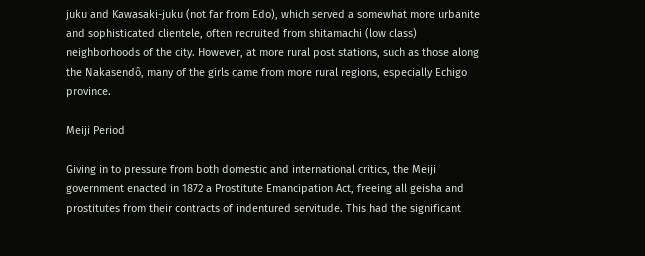juku and Kawasaki-juku (not far from Edo), which served a somewhat more urbanite and sophisticated clientele, often recruited from shitamachi (low class) neighborhoods of the city. However, at more rural post stations, such as those along the Nakasendô, many of the girls came from more rural regions, especially Echigo province.

Meiji Period

Giving in to pressure from both domestic and international critics, the Meiji government enacted in 1872 a Prostitute Emancipation Act, freeing all geisha and prostitutes from their contracts of indentured servitude. This had the significant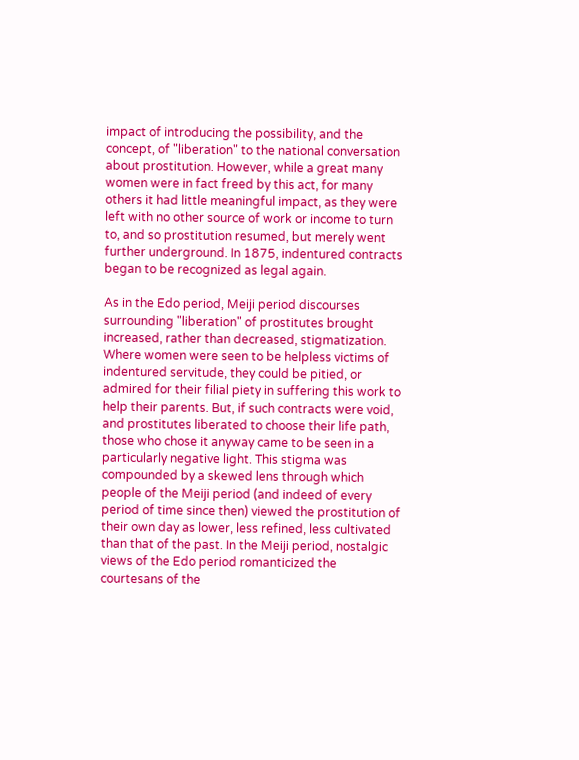impact of introducing the possibility, and the concept, of "liberation" to the national conversation about prostitution. However, while a great many women were in fact freed by this act, for many others it had little meaningful impact, as they were left with no other source of work or income to turn to, and so prostitution resumed, but merely went further underground. In 1875, indentured contracts began to be recognized as legal again.

As in the Edo period, Meiji period discourses surrounding "liberation" of prostitutes brought increased, rather than decreased, stigmatization. Where women were seen to be helpless victims of indentured servitude, they could be pitied, or admired for their filial piety in suffering this work to help their parents. But, if such contracts were void, and prostitutes liberated to choose their life path, those who chose it anyway came to be seen in a particularly negative light. This stigma was compounded by a skewed lens through which people of the Meiji period (and indeed of every period of time since then) viewed the prostitution of their own day as lower, less refined, less cultivated than that of the past. In the Meiji period, nostalgic views of the Edo period romanticized the courtesans of the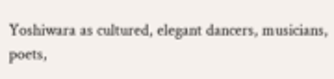Yoshiwara as cultured, elegant dancers, musicians, poets,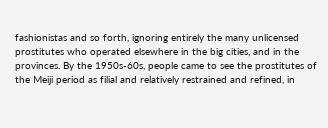fashionistas and so forth, ignoring entirely the many unlicensed prostitutes who operated elsewhere in the big cities, and in the provinces. By the 1950s-60s, people came to see the prostitutes of the Meiji period as filial and relatively restrained and refined, in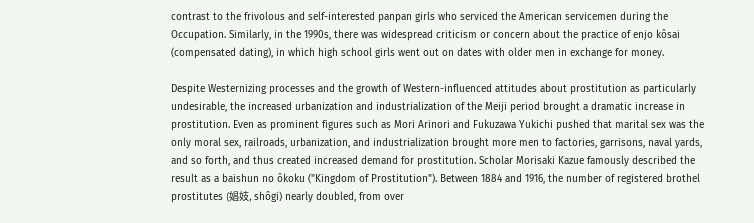contrast to the frivolous and self-interested panpan girls who serviced the American servicemen during the Occupation. Similarly, in the 1990s, there was widespread criticism or concern about the practice of enjo kôsai (compensated dating), in which high school girls went out on dates with older men in exchange for money.

Despite Westernizing processes and the growth of Western-influenced attitudes about prostitution as particularly undesirable, the increased urbanization and industrialization of the Meiji period brought a dramatic increase in prostitution. Even as prominent figures such as Mori Arinori and Fukuzawa Yukichi pushed that marital sex was the only moral sex, railroads, urbanization, and industrialization brought more men to factories, garrisons, naval yards, and so forth, and thus created increased demand for prostitution. Scholar Morisaki Kazue famously described the result as a baishun no ôkoku ("Kingdom of Prostitution"). Between 1884 and 1916, the number of registered brothel prostitutes (娼妓, shôgi) nearly doubled, from over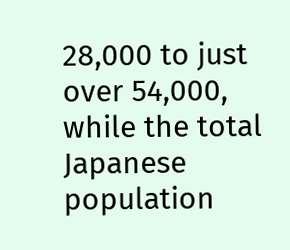28,000 to just over 54,000, while the total Japanese population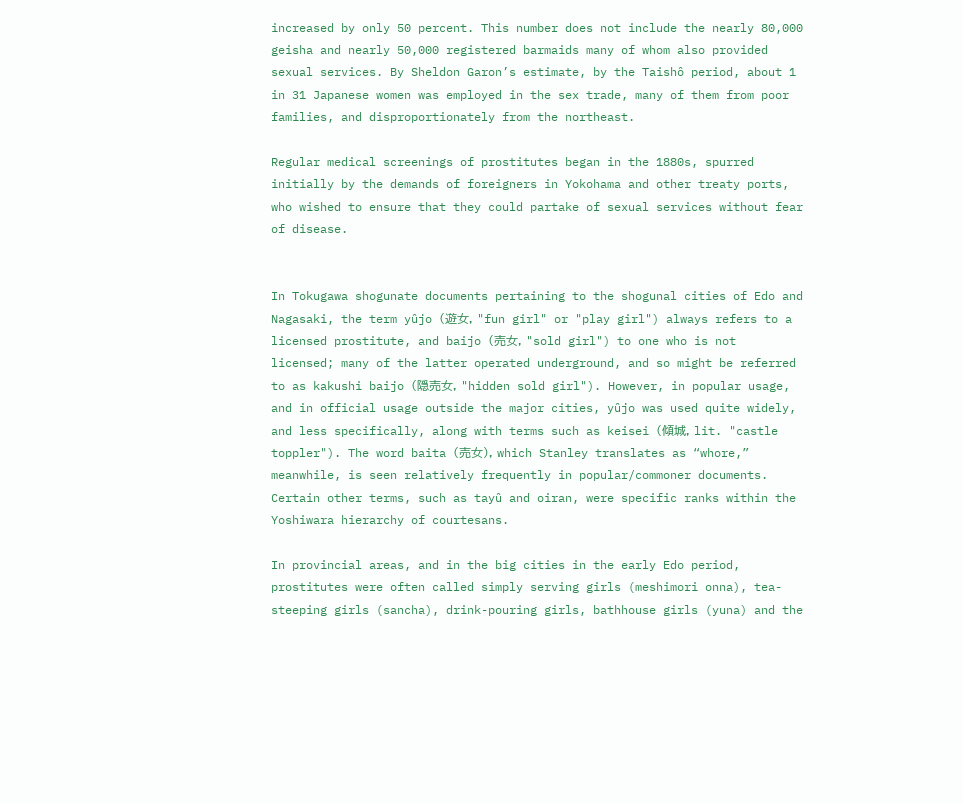increased by only 50 percent. This number does not include the nearly 80,000 geisha and nearly 50,000 registered barmaids many of whom also provided sexual services. By Sheldon Garon’s estimate, by the Taishô period, about 1 in 31 Japanese women was employed in the sex trade, many of them from poor families, and disproportionately from the northeast.

Regular medical screenings of prostitutes began in the 1880s, spurred initially by the demands of foreigners in Yokohama and other treaty ports, who wished to ensure that they could partake of sexual services without fear of disease.


In Tokugawa shogunate documents pertaining to the shogunal cities of Edo and Nagasaki, the term yûjo (遊女, "fun girl" or "play girl") always refers to a licensed prostitute, and baijo (売女, "sold girl") to one who is not licensed; many of the latter operated underground, and so might be referred to as kakushi baijo (隠売女, "hidden sold girl"). However, in popular usage, and in official usage outside the major cities, yûjo was used quite widely, and less specifically, along with terms such as keisei (傾城, lit. "castle toppler"). The word baita (売女), which Stanley translates as “whore,” meanwhile, is seen relatively frequently in popular/commoner documents. Certain other terms, such as tayû and oiran, were specific ranks within the Yoshiwara hierarchy of courtesans.

In provincial areas, and in the big cities in the early Edo period, prostitutes were often called simply serving girls (meshimori onna), tea-steeping girls (sancha), drink-pouring girls, bathhouse girls (yuna) and the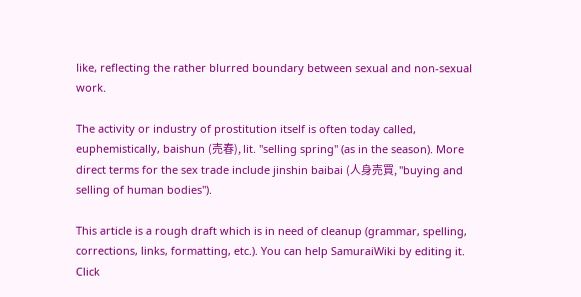like, reflecting the rather blurred boundary between sexual and non-sexual work.

The activity or industry of prostitution itself is often today called, euphemistically, baishun (売春), lit. "selling spring" (as in the season). More direct terms for the sex trade include jinshin baibai (人身売買, "buying and selling of human bodies").

This article is a rough draft which is in need of cleanup (grammar, spelling, corrections, links, formatting, etc.). You can help SamuraiWiki by editing it. Click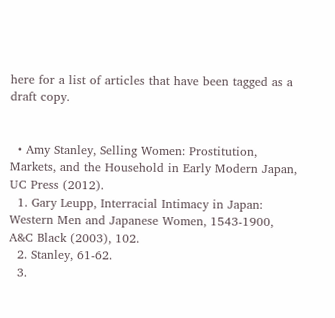here for a list of articles that have been tagged as a draft copy.


  • Amy Stanley, Selling Women: Prostitution, Markets, and the Household in Early Modern Japan, UC Press (2012).
  1. Gary Leupp, Interracial Intimacy in Japan: Western Men and Japanese Women, 1543-1900, A&C Black (2003), 102.
  2. Stanley, 61-62.
  3.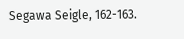Segawa Seigle, 162-163.